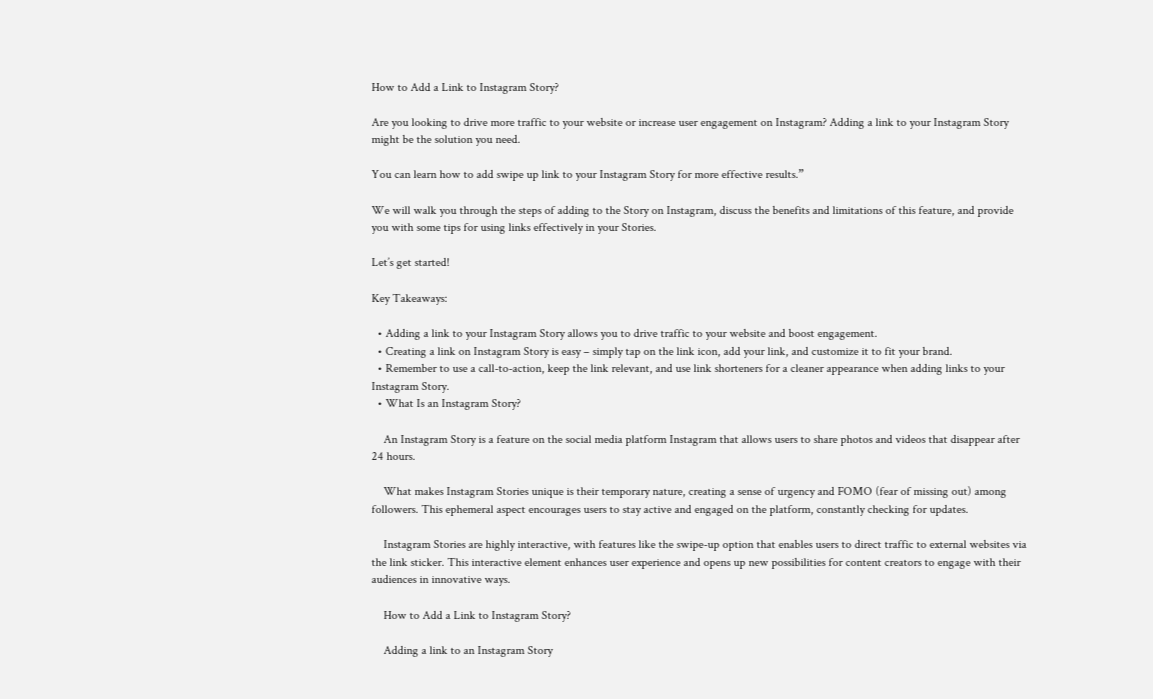How to Add a Link to Instagram Story?

Are you looking to drive more traffic to your website or increase user engagement on Instagram? Adding a link to your Instagram Story might be the solution you need.

You can learn how to add swipe up link to your Instagram Story for more effective results.”

We will walk you through the steps of adding to the Story on Instagram, discuss the benefits and limitations of this feature, and provide you with some tips for using links effectively in your Stories.

Let’s get started!

Key Takeaways:

  • Adding a link to your Instagram Story allows you to drive traffic to your website and boost engagement.
  • Creating a link on Instagram Story is easy – simply tap on the link icon, add your link, and customize it to fit your brand.
  • Remember to use a call-to-action, keep the link relevant, and use link shorteners for a cleaner appearance when adding links to your Instagram Story.
  • What Is an Instagram Story?

    An Instagram Story is a feature on the social media platform Instagram that allows users to share photos and videos that disappear after 24 hours.

    What makes Instagram Stories unique is their temporary nature, creating a sense of urgency and FOMO (fear of missing out) among followers. This ephemeral aspect encourages users to stay active and engaged on the platform, constantly checking for updates.

    Instagram Stories are highly interactive, with features like the swipe-up option that enables users to direct traffic to external websites via the link sticker. This interactive element enhances user experience and opens up new possibilities for content creators to engage with their audiences in innovative ways.

    How to Add a Link to Instagram Story?

    Adding a link to an Instagram Story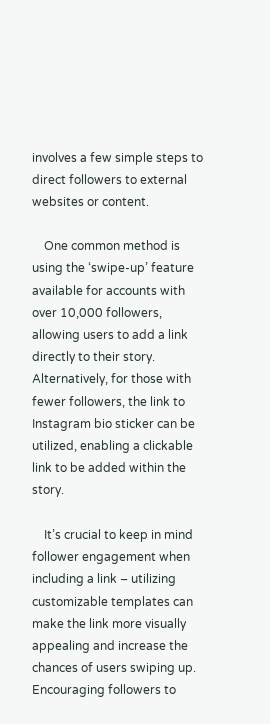involves a few simple steps to direct followers to external websites or content.

    One common method is using the ‘swipe-up’ feature available for accounts with over 10,000 followers, allowing users to add a link directly to their story. Alternatively, for those with fewer followers, the link to Instagram bio sticker can be utilized, enabling a clickable link to be added within the story.

    It’s crucial to keep in mind follower engagement when including a link – utilizing customizable templates can make the link more visually appealing and increase the chances of users swiping up. Encouraging followers to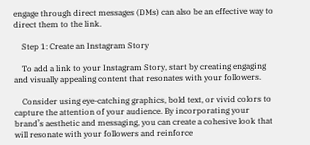engage through direct messages (DMs) can also be an effective way to direct them to the link.

    Step 1: Create an Instagram Story

    To add a link to your Instagram Story, start by creating engaging and visually appealing content that resonates with your followers.

    Consider using eye-catching graphics, bold text, or vivid colors to capture the attention of your audience. By incorporating your brand’s aesthetic and messaging, you can create a cohesive look that will resonate with your followers and reinforce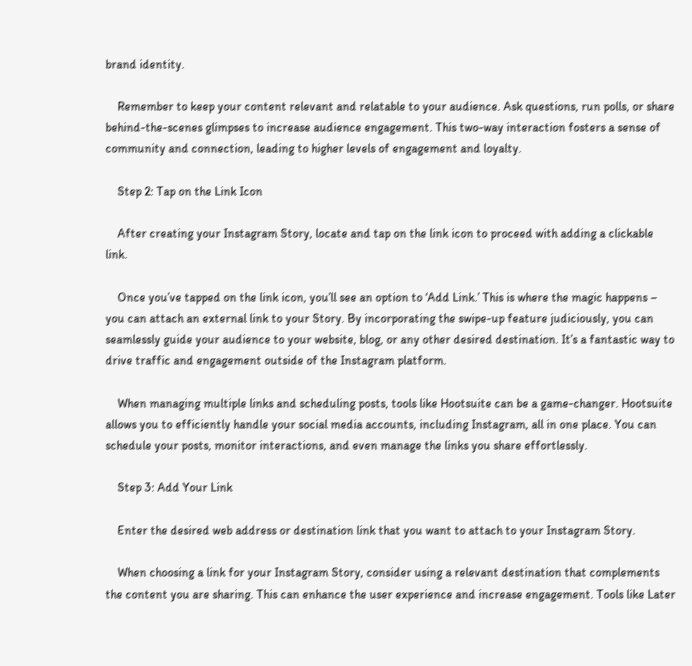brand identity.

    Remember to keep your content relevant and relatable to your audience. Ask questions, run polls, or share behind-the-scenes glimpses to increase audience engagement. This two-way interaction fosters a sense of community and connection, leading to higher levels of engagement and loyalty.

    Step 2: Tap on the Link Icon

    After creating your Instagram Story, locate and tap on the link icon to proceed with adding a clickable link.

    Once you’ve tapped on the link icon, you’ll see an option to ‘Add Link.’ This is where the magic happens – you can attach an external link to your Story. By incorporating the swipe-up feature judiciously, you can seamlessly guide your audience to your website, blog, or any other desired destination. It’s a fantastic way to drive traffic and engagement outside of the Instagram platform.

    When managing multiple links and scheduling posts, tools like Hootsuite can be a game-changer. Hootsuite allows you to efficiently handle your social media accounts, including Instagram, all in one place. You can schedule your posts, monitor interactions, and even manage the links you share effortlessly.

    Step 3: Add Your Link

    Enter the desired web address or destination link that you want to attach to your Instagram Story.

    When choosing a link for your Instagram Story, consider using a relevant destination that complements the content you are sharing. This can enhance the user experience and increase engagement. Tools like Later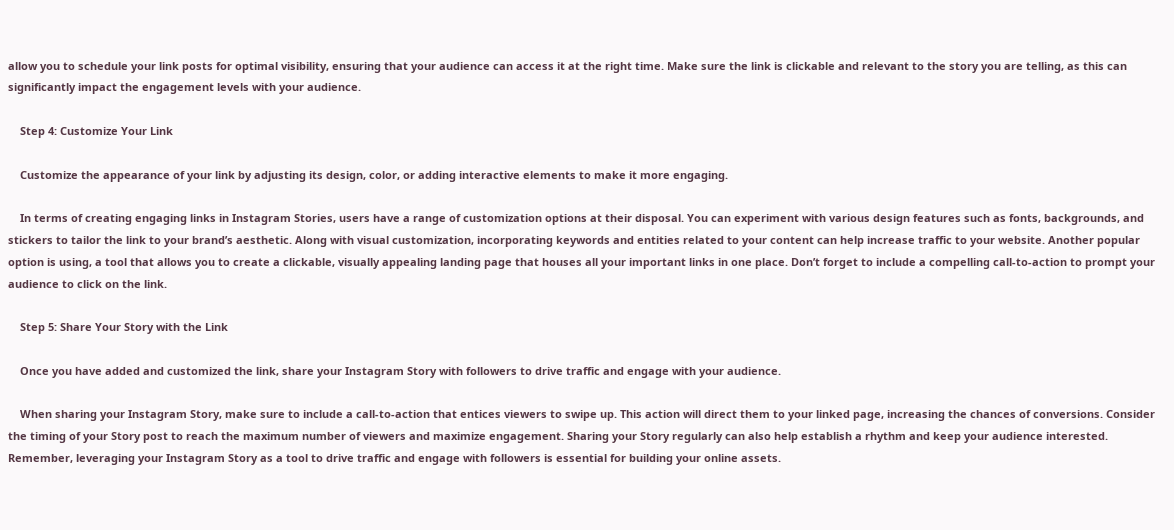allow you to schedule your link posts for optimal visibility, ensuring that your audience can access it at the right time. Make sure the link is clickable and relevant to the story you are telling, as this can significantly impact the engagement levels with your audience.

    Step 4: Customize Your Link

    Customize the appearance of your link by adjusting its design, color, or adding interactive elements to make it more engaging.

    In terms of creating engaging links in Instagram Stories, users have a range of customization options at their disposal. You can experiment with various design features such as fonts, backgrounds, and stickers to tailor the link to your brand’s aesthetic. Along with visual customization, incorporating keywords and entities related to your content can help increase traffic to your website. Another popular option is using, a tool that allows you to create a clickable, visually appealing landing page that houses all your important links in one place. Don’t forget to include a compelling call-to-action to prompt your audience to click on the link.

    Step 5: Share Your Story with the Link

    Once you have added and customized the link, share your Instagram Story with followers to drive traffic and engage with your audience.

    When sharing your Instagram Story, make sure to include a call-to-action that entices viewers to swipe up. This action will direct them to your linked page, increasing the chances of conversions. Consider the timing of your Story post to reach the maximum number of viewers and maximize engagement. Sharing your Story regularly can also help establish a rhythm and keep your audience interested. Remember, leveraging your Instagram Story as a tool to drive traffic and engage with followers is essential for building your online assets.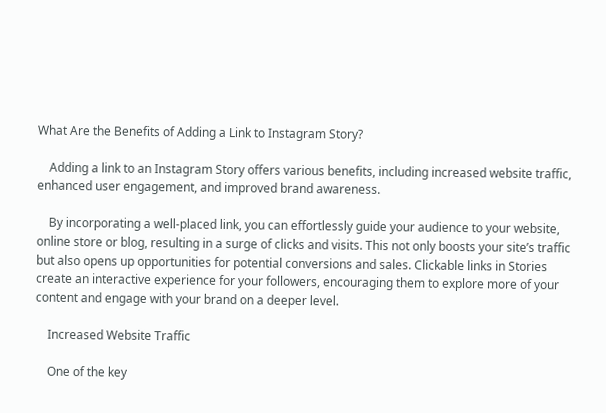What Are the Benefits of Adding a Link to Instagram Story?

    Adding a link to an Instagram Story offers various benefits, including increased website traffic, enhanced user engagement, and improved brand awareness.

    By incorporating a well-placed link, you can effortlessly guide your audience to your website, online store or blog, resulting in a surge of clicks and visits. This not only boosts your site’s traffic but also opens up opportunities for potential conversions and sales. Clickable links in Stories create an interactive experience for your followers, encouraging them to explore more of your content and engage with your brand on a deeper level.

    Increased Website Traffic

    One of the key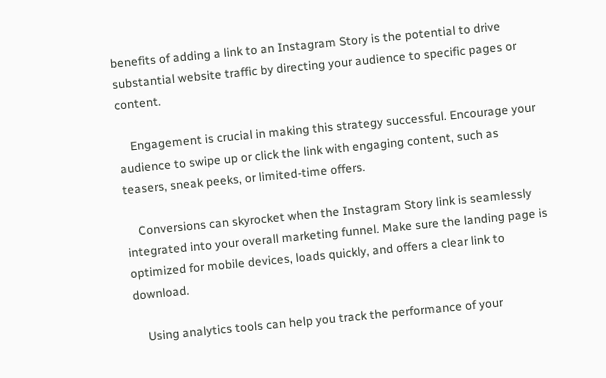benefits of adding a link to an Instagram Story is the potential to drive substantial website traffic by directing your audience to specific pages or content.

    Engagement is crucial in making this strategy successful. Encourage your audience to swipe up or click the link with engaging content, such as teasers, sneak peeks, or limited-time offers.

    Conversions can skyrocket when the Instagram Story link is seamlessly integrated into your overall marketing funnel. Make sure the landing page is optimized for mobile devices, loads quickly, and offers a clear link to download.

    Using analytics tools can help you track the performance of your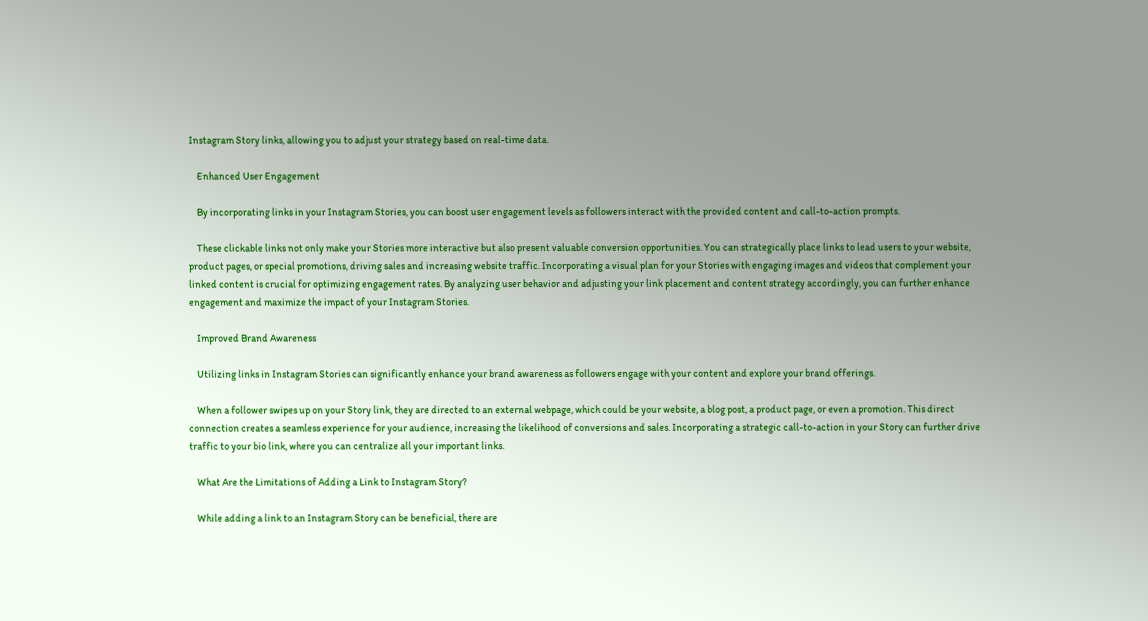Instagram Story links, allowing you to adjust your strategy based on real-time data.

    Enhanced User Engagement

    By incorporating links in your Instagram Stories, you can boost user engagement levels as followers interact with the provided content and call-to-action prompts.

    These clickable links not only make your Stories more interactive but also present valuable conversion opportunities. You can strategically place links to lead users to your website, product pages, or special promotions, driving sales and increasing website traffic. Incorporating a visual plan for your Stories with engaging images and videos that complement your linked content is crucial for optimizing engagement rates. By analyzing user behavior and adjusting your link placement and content strategy accordingly, you can further enhance engagement and maximize the impact of your Instagram Stories.

    Improved Brand Awareness

    Utilizing links in Instagram Stories can significantly enhance your brand awareness as followers engage with your content and explore your brand offerings.

    When a follower swipes up on your Story link, they are directed to an external webpage, which could be your website, a blog post, a product page, or even a promotion. This direct connection creates a seamless experience for your audience, increasing the likelihood of conversions and sales. Incorporating a strategic call-to-action in your Story can further drive traffic to your bio link, where you can centralize all your important links.

    What Are the Limitations of Adding a Link to Instagram Story?

    While adding a link to an Instagram Story can be beneficial, there are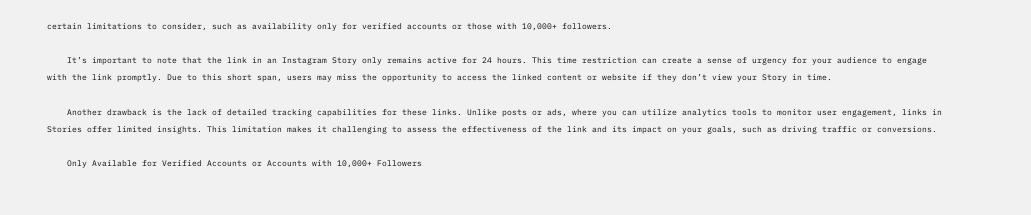certain limitations to consider, such as availability only for verified accounts or those with 10,000+ followers.

    It’s important to note that the link in an Instagram Story only remains active for 24 hours. This time restriction can create a sense of urgency for your audience to engage with the link promptly. Due to this short span, users may miss the opportunity to access the linked content or website if they don’t view your Story in time.

    Another drawback is the lack of detailed tracking capabilities for these links. Unlike posts or ads, where you can utilize analytics tools to monitor user engagement, links in Stories offer limited insights. This limitation makes it challenging to assess the effectiveness of the link and its impact on your goals, such as driving traffic or conversions.

    Only Available for Verified Accounts or Accounts with 10,000+ Followers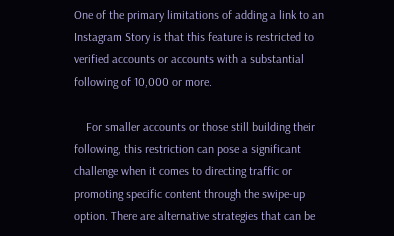One of the primary limitations of adding a link to an Instagram Story is that this feature is restricted to verified accounts or accounts with a substantial following of 10,000 or more.

    For smaller accounts or those still building their following, this restriction can pose a significant challenge when it comes to directing traffic or promoting specific content through the swipe-up option. There are alternative strategies that can be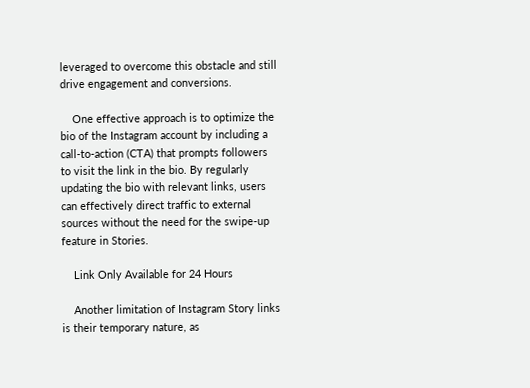leveraged to overcome this obstacle and still drive engagement and conversions.

    One effective approach is to optimize the bio of the Instagram account by including a call-to-action (CTA) that prompts followers to visit the link in the bio. By regularly updating the bio with relevant links, users can effectively direct traffic to external sources without the need for the swipe-up feature in Stories.

    Link Only Available for 24 Hours

    Another limitation of Instagram Story links is their temporary nature, as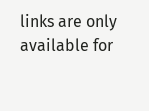links are only available for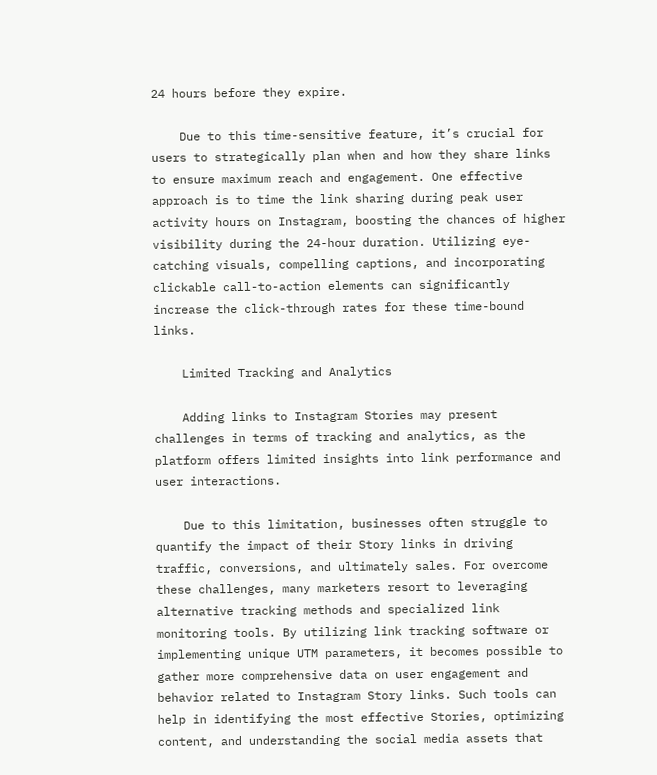24 hours before they expire.

    Due to this time-sensitive feature, it’s crucial for users to strategically plan when and how they share links to ensure maximum reach and engagement. One effective approach is to time the link sharing during peak user activity hours on Instagram, boosting the chances of higher visibility during the 24-hour duration. Utilizing eye-catching visuals, compelling captions, and incorporating clickable call-to-action elements can significantly increase the click-through rates for these time-bound links.

    Limited Tracking and Analytics

    Adding links to Instagram Stories may present challenges in terms of tracking and analytics, as the platform offers limited insights into link performance and user interactions.

    Due to this limitation, businesses often struggle to quantify the impact of their Story links in driving traffic, conversions, and ultimately sales. For overcome these challenges, many marketers resort to leveraging alternative tracking methods and specialized link monitoring tools. By utilizing link tracking software or implementing unique UTM parameters, it becomes possible to gather more comprehensive data on user engagement and behavior related to Instagram Story links. Such tools can help in identifying the most effective Stories, optimizing content, and understanding the social media assets that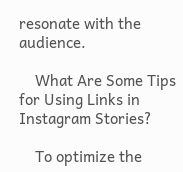resonate with the audience.

    What Are Some Tips for Using Links in Instagram Stories?

    To optimize the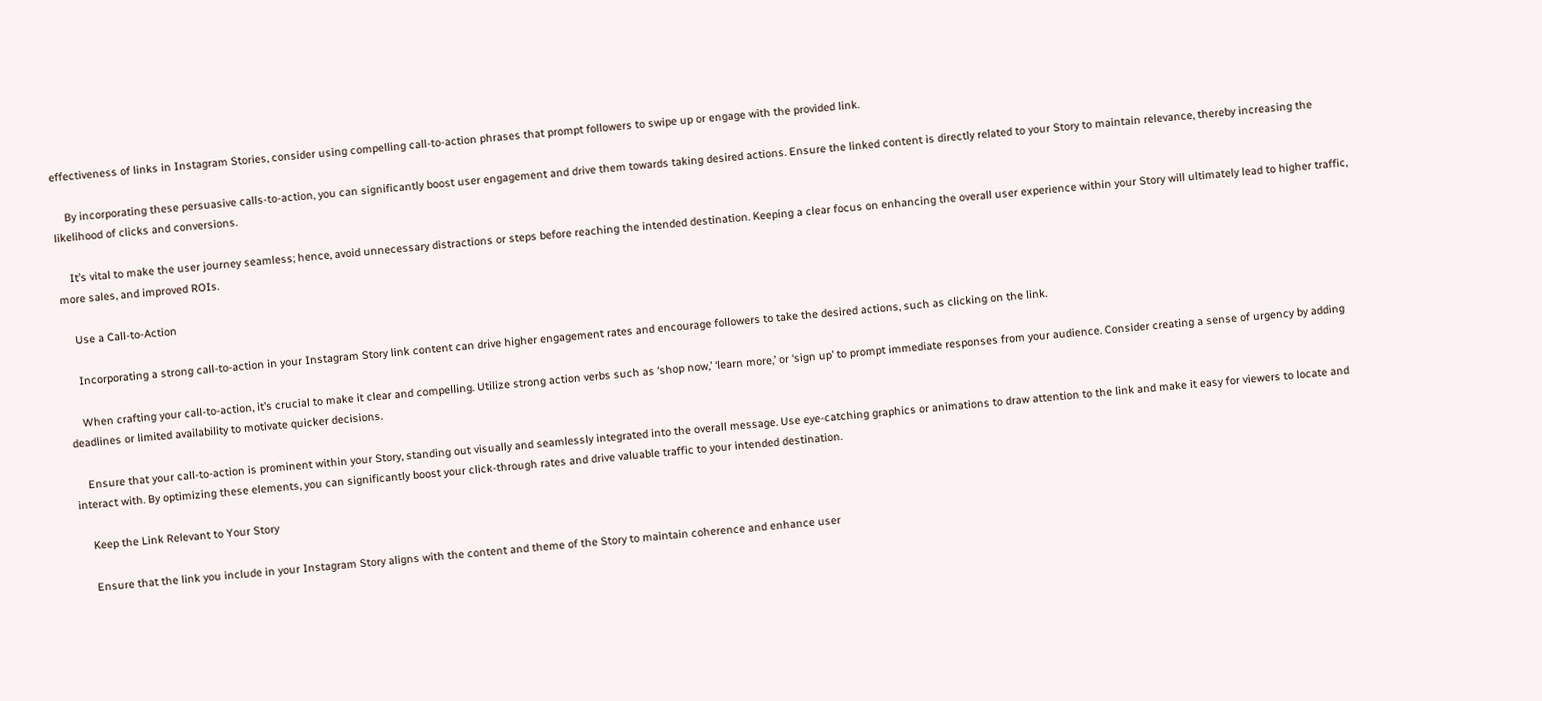effectiveness of links in Instagram Stories, consider using compelling call-to-action phrases that prompt followers to swipe up or engage with the provided link.

    By incorporating these persuasive calls-to-action, you can significantly boost user engagement and drive them towards taking desired actions. Ensure the linked content is directly related to your Story to maintain relevance, thereby increasing the likelihood of clicks and conversions.

    It’s vital to make the user journey seamless; hence, avoid unnecessary distractions or steps before reaching the intended destination. Keeping a clear focus on enhancing the overall user experience within your Story will ultimately lead to higher traffic, more sales, and improved ROIs.

    Use a Call-to-Action

    Incorporating a strong call-to-action in your Instagram Story link content can drive higher engagement rates and encourage followers to take the desired actions, such as clicking on the link.

    When crafting your call-to-action, it’s crucial to make it clear and compelling. Utilize strong action verbs such as ‘shop now,’ ‘learn more,’ or ‘sign up’ to prompt immediate responses from your audience. Consider creating a sense of urgency by adding deadlines or limited availability to motivate quicker decisions.

    Ensure that your call-to-action is prominent within your Story, standing out visually and seamlessly integrated into the overall message. Use eye-catching graphics or animations to draw attention to the link and make it easy for viewers to locate and interact with. By optimizing these elements, you can significantly boost your click-through rates and drive valuable traffic to your intended destination.

    Keep the Link Relevant to Your Story

    Ensure that the link you include in your Instagram Story aligns with the content and theme of the Story to maintain coherence and enhance user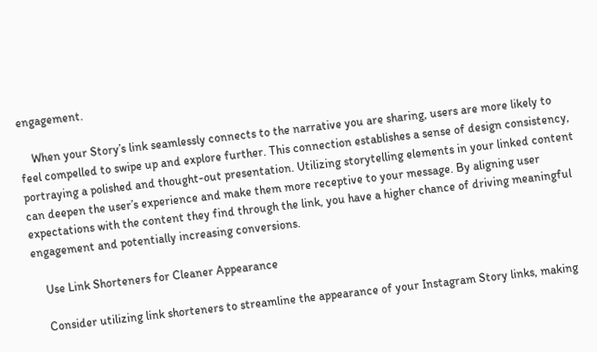engagement.

    When your Story’s link seamlessly connects to the narrative you are sharing, users are more likely to feel compelled to swipe up and explore further. This connection establishes a sense of design consistency, portraying a polished and thought-out presentation. Utilizing storytelling elements in your linked content can deepen the user’s experience and make them more receptive to your message. By aligning user expectations with the content they find through the link, you have a higher chance of driving meaningful engagement and potentially increasing conversions.

    Use Link Shorteners for Cleaner Appearance

    Consider utilizing link shorteners to streamline the appearance of your Instagram Story links, making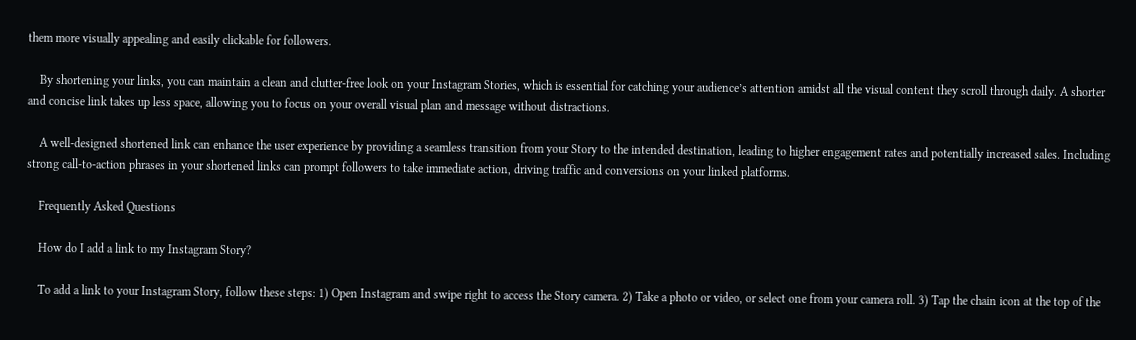them more visually appealing and easily clickable for followers.

    By shortening your links, you can maintain a clean and clutter-free look on your Instagram Stories, which is essential for catching your audience’s attention amidst all the visual content they scroll through daily. A shorter and concise link takes up less space, allowing you to focus on your overall visual plan and message without distractions.

    A well-designed shortened link can enhance the user experience by providing a seamless transition from your Story to the intended destination, leading to higher engagement rates and potentially increased sales. Including strong call-to-action phrases in your shortened links can prompt followers to take immediate action, driving traffic and conversions on your linked platforms.

    Frequently Asked Questions

    How do I add a link to my Instagram Story?

    To add a link to your Instagram Story, follow these steps: 1) Open Instagram and swipe right to access the Story camera. 2) Take a photo or video, or select one from your camera roll. 3) Tap the chain icon at the top of the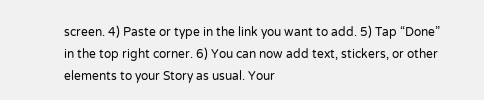screen. 4) Paste or type in the link you want to add. 5) Tap “Done” in the top right corner. 6) You can now add text, stickers, or other elements to your Story as usual. Your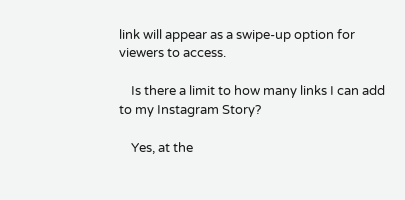link will appear as a swipe-up option for viewers to access.

    Is there a limit to how many links I can add to my Instagram Story?

    Yes, at the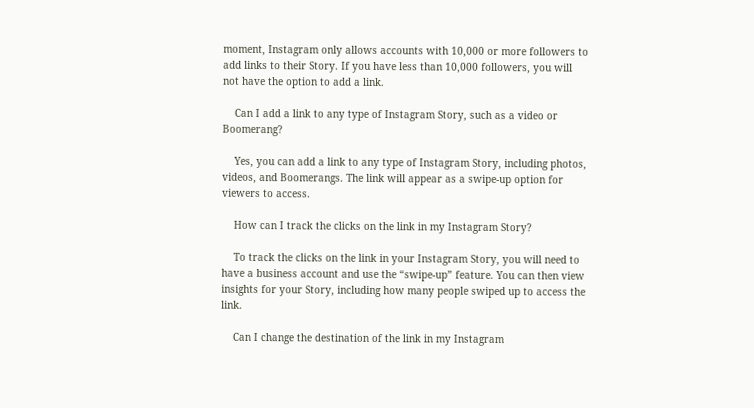moment, Instagram only allows accounts with 10,000 or more followers to add links to their Story. If you have less than 10,000 followers, you will not have the option to add a link.

    Can I add a link to any type of Instagram Story, such as a video or Boomerang?

    Yes, you can add a link to any type of Instagram Story, including photos, videos, and Boomerangs. The link will appear as a swipe-up option for viewers to access.

    How can I track the clicks on the link in my Instagram Story?

    To track the clicks on the link in your Instagram Story, you will need to have a business account and use the “swipe-up” feature. You can then view insights for your Story, including how many people swiped up to access the link.

    Can I change the destination of the link in my Instagram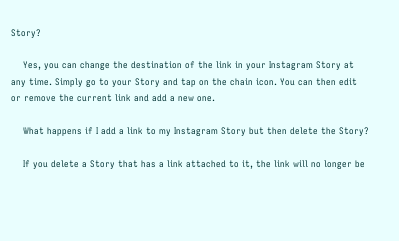Story?

    Yes, you can change the destination of the link in your Instagram Story at any time. Simply go to your Story and tap on the chain icon. You can then edit or remove the current link and add a new one.

    What happens if I add a link to my Instagram Story but then delete the Story?

    If you delete a Story that has a link attached to it, the link will no longer be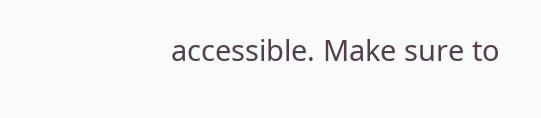accessible. Make sure to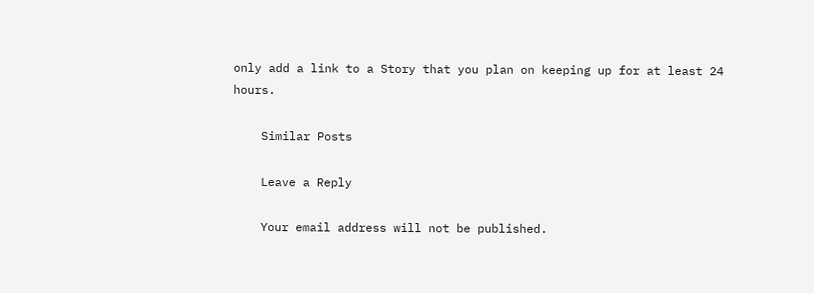only add a link to a Story that you plan on keeping up for at least 24 hours.

    Similar Posts

    Leave a Reply

    Your email address will not be published.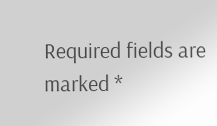Required fields are marked *